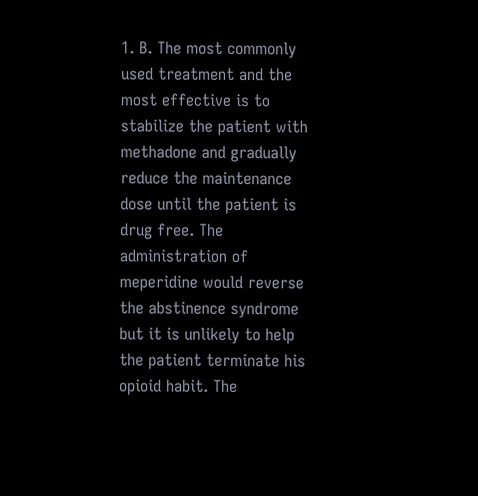1. B. The most commonly used treatment and the most effective is to stabilize the patient with methadone and gradually reduce the maintenance dose until the patient is drug free. The administration of meperidine would reverse the abstinence syndrome but it is unlikely to help the patient terminate his opioid habit. The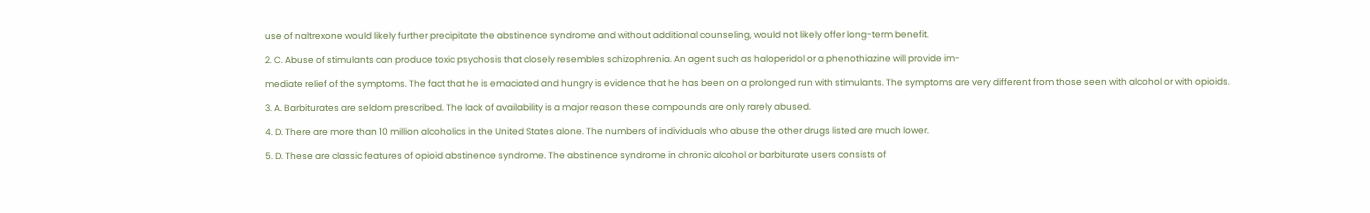use of naltrexone would likely further precipitate the abstinence syndrome and without additional counseling, would not likely offer long-term benefit.

2. C. Abuse of stimulants can produce toxic psychosis that closely resembles schizophrenia. An agent such as haloperidol or a phenothiazine will provide im-

mediate relief of the symptoms. The fact that he is emaciated and hungry is evidence that he has been on a prolonged run with stimulants. The symptoms are very different from those seen with alcohol or with opioids.

3. A. Barbiturates are seldom prescribed. The lack of availability is a major reason these compounds are only rarely abused.

4. D. There are more than 10 million alcoholics in the United States alone. The numbers of individuals who abuse the other drugs listed are much lower.

5. D. These are classic features of opioid abstinence syndrome. The abstinence syndrome in chronic alcohol or barbiturate users consists of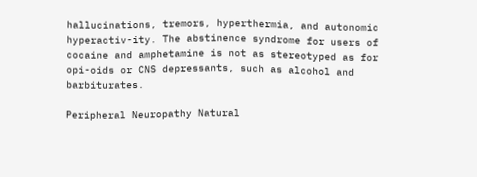hallucinations, tremors, hyperthermia, and autonomic hyperactiv-ity. The abstinence syndrome for users of cocaine and amphetamine is not as stereotyped as for opi-oids or CNS depressants, such as alcohol and barbiturates.

Peripheral Neuropathy Natural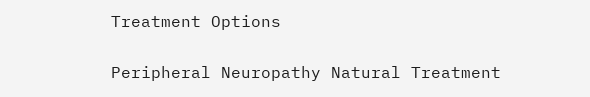Treatment Options

Peripheral Neuropathy Natural Treatment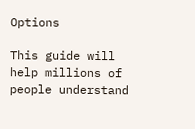Options

This guide will help millions of people understand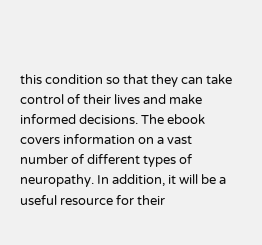this condition so that they can take control of their lives and make informed decisions. The ebook covers information on a vast number of different types of neuropathy. In addition, it will be a useful resource for their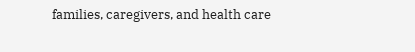families, caregivers, and health care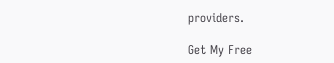providers.

Get My Free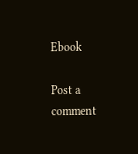Ebook

Post a comment